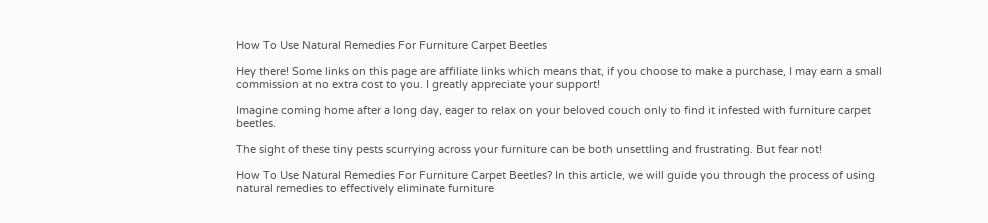How To Use Natural Remedies For Furniture Carpet Beetles

Hey there! Some links on this page are affiliate links which means that, if you choose to make a purchase, I may earn a small commission at no extra cost to you. I greatly appreciate your support!

Imagine coming home after a long day, eager to relax on your beloved couch only to find it infested with furniture carpet beetles.

The sight of these tiny pests scurrying across your furniture can be both unsettling and frustrating. But fear not!

How To Use Natural Remedies For Furniture Carpet Beetles? In this article, we will guide you through the process of using natural remedies to effectively eliminate furniture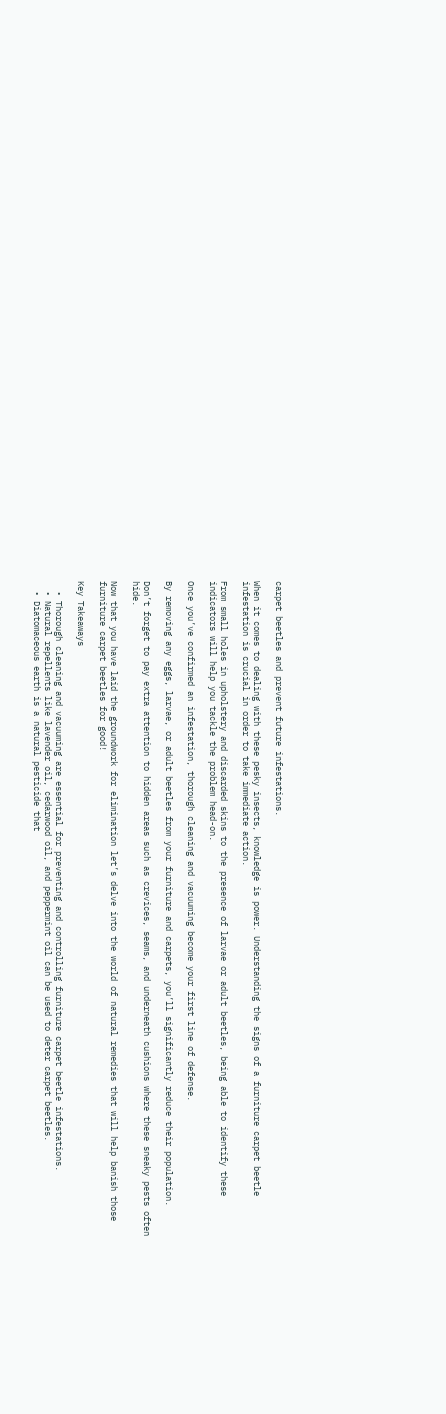carpet beetles and prevent future infestations.

When it comes to dealing with these pesky insects, knowledge is power. Understanding the signs of a furniture carpet beetle infestation is crucial in order to take immediate action.

From small holes in upholstery and discarded skins to the presence of larvae or adult beetles, being able to identify these indicators will help you tackle the problem head-on.

Once you’ve confirmed an infestation, thorough cleaning and vacuuming become your first line of defense.

By removing any eggs, larvae, or adult beetles from your furniture and carpets, you’ll significantly reduce their population.

Don’t forget to pay extra attention to hidden areas such as crevices, seams, and underneath cushions where these sneaky pests often hide.

Now that you have laid the groundwork for elimination let’s delve into the world of natural remedies that will help banish those furniture carpet beetles for good!

Key Takeaways

  • Thorough cleaning and vacuuming are essential for preventing and controlling furniture carpet beetle infestations.
  • Natural repellents like lavender oil, cedarwood oil, and peppermint oil can be used to deter carpet beetles.
  • Diatomaceous earth is a natural pesticide that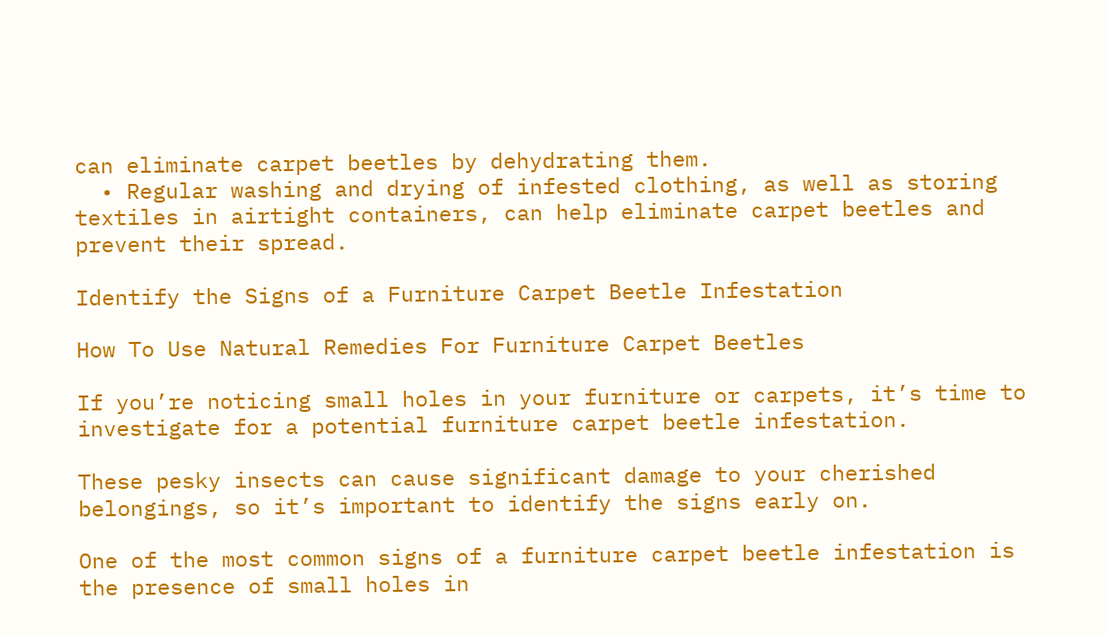can eliminate carpet beetles by dehydrating them.
  • Regular washing and drying of infested clothing, as well as storing textiles in airtight containers, can help eliminate carpet beetles and prevent their spread.

Identify the Signs of a Furniture Carpet Beetle Infestation

How To Use Natural Remedies For Furniture Carpet Beetles

If you’re noticing small holes in your furniture or carpets, it’s time to investigate for a potential furniture carpet beetle infestation.

These pesky insects can cause significant damage to your cherished belongings, so it’s important to identify the signs early on.

One of the most common signs of a furniture carpet beetle infestation is the presence of small holes in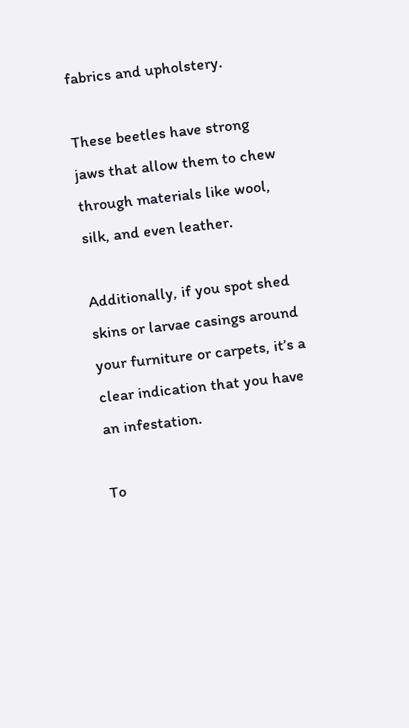fabrics and upholstery.

These beetles have strong jaws that allow them to chew through materials like wool, silk, and even leather.

Additionally, if you spot shed skins or larvae casings around your furniture or carpets, it’s a clear indication that you have an infestation.

To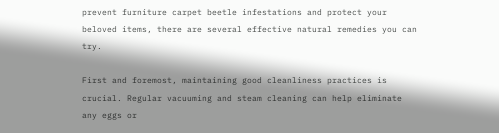prevent furniture carpet beetle infestations and protect your beloved items, there are several effective natural remedies you can try.

First and foremost, maintaining good cleanliness practices is crucial. Regular vacuuming and steam cleaning can help eliminate any eggs or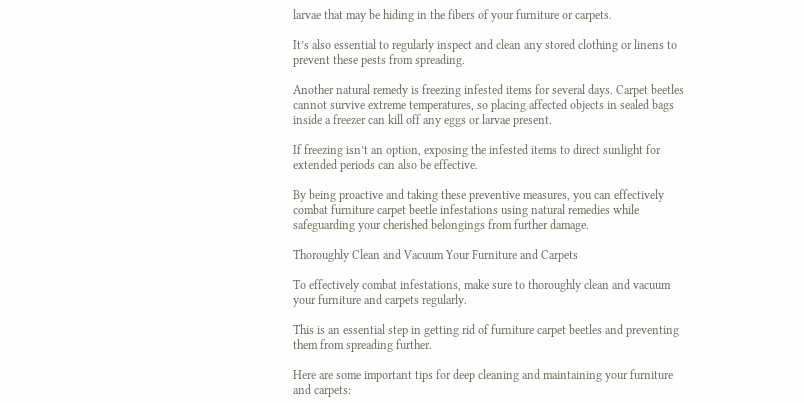larvae that may be hiding in the fibers of your furniture or carpets.

It’s also essential to regularly inspect and clean any stored clothing or linens to prevent these pests from spreading.

Another natural remedy is freezing infested items for several days. Carpet beetles cannot survive extreme temperatures, so placing affected objects in sealed bags inside a freezer can kill off any eggs or larvae present.

If freezing isn’t an option, exposing the infested items to direct sunlight for extended periods can also be effective.

By being proactive and taking these preventive measures, you can effectively combat furniture carpet beetle infestations using natural remedies while safeguarding your cherished belongings from further damage.

Thoroughly Clean and Vacuum Your Furniture and Carpets

To effectively combat infestations, make sure to thoroughly clean and vacuum your furniture and carpets regularly.

This is an essential step in getting rid of furniture carpet beetles and preventing them from spreading further.

Here are some important tips for deep cleaning and maintaining your furniture and carpets: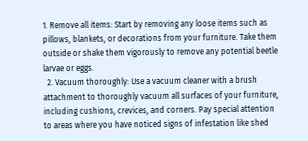1. Remove all items: Start by removing any loose items such as pillows, blankets, or decorations from your furniture. Take them outside or shake them vigorously to remove any potential beetle larvae or eggs.
  2. Vacuum thoroughly: Use a vacuum cleaner with a brush attachment to thoroughly vacuum all surfaces of your furniture, including cushions, crevices, and corners. Pay special attention to areas where you have noticed signs of infestation like shed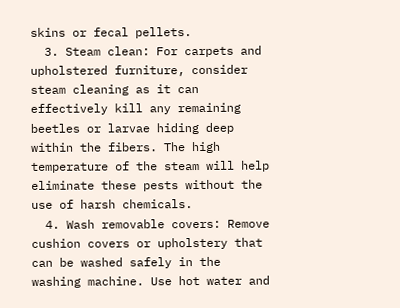skins or fecal pellets.
  3. Steam clean: For carpets and upholstered furniture, consider steam cleaning as it can effectively kill any remaining beetles or larvae hiding deep within the fibers. The high temperature of the steam will help eliminate these pests without the use of harsh chemicals.
  4. Wash removable covers: Remove cushion covers or upholstery that can be washed safely in the washing machine. Use hot water and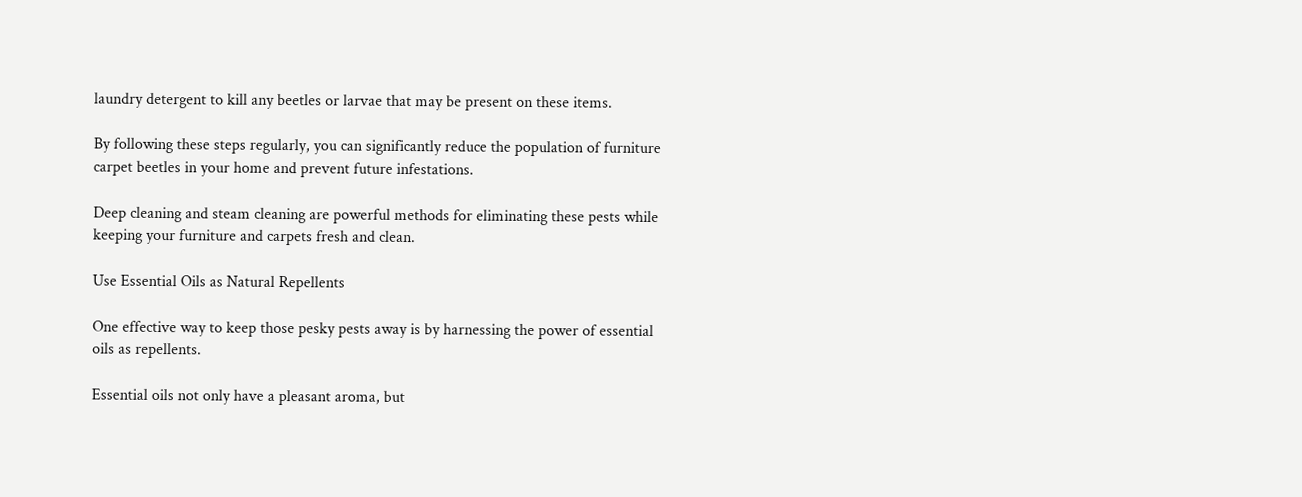laundry detergent to kill any beetles or larvae that may be present on these items.

By following these steps regularly, you can significantly reduce the population of furniture carpet beetles in your home and prevent future infestations.

Deep cleaning and steam cleaning are powerful methods for eliminating these pests while keeping your furniture and carpets fresh and clean.

Use Essential Oils as Natural Repellents

One effective way to keep those pesky pests away is by harnessing the power of essential oils as repellents.

Essential oils not only have a pleasant aroma, but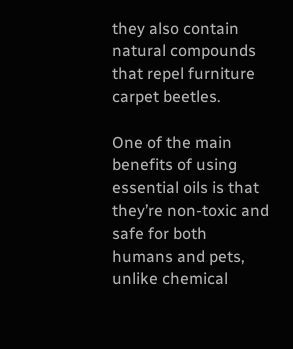they also contain natural compounds that repel furniture carpet beetles.

One of the main benefits of using essential oils is that they’re non-toxic and safe for both humans and pets, unlike chemical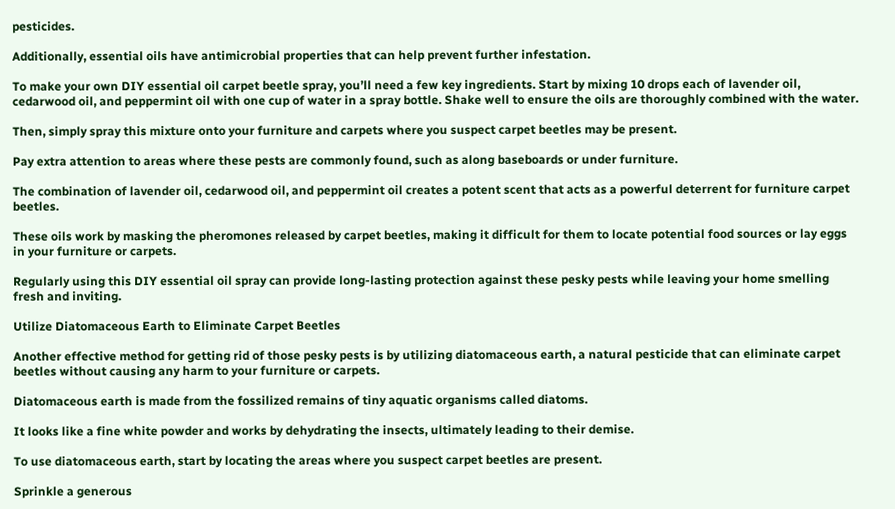pesticides.

Additionally, essential oils have antimicrobial properties that can help prevent further infestation.

To make your own DIY essential oil carpet beetle spray, you’ll need a few key ingredients. Start by mixing 10 drops each of lavender oil, cedarwood oil, and peppermint oil with one cup of water in a spray bottle. Shake well to ensure the oils are thoroughly combined with the water.

Then, simply spray this mixture onto your furniture and carpets where you suspect carpet beetles may be present.

Pay extra attention to areas where these pests are commonly found, such as along baseboards or under furniture.

The combination of lavender oil, cedarwood oil, and peppermint oil creates a potent scent that acts as a powerful deterrent for furniture carpet beetles.

These oils work by masking the pheromones released by carpet beetles, making it difficult for them to locate potential food sources or lay eggs in your furniture or carpets.

Regularly using this DIY essential oil spray can provide long-lasting protection against these pesky pests while leaving your home smelling fresh and inviting.

Utilize Diatomaceous Earth to Eliminate Carpet Beetles

Another effective method for getting rid of those pesky pests is by utilizing diatomaceous earth, a natural pesticide that can eliminate carpet beetles without causing any harm to your furniture or carpets.

Diatomaceous earth is made from the fossilized remains of tiny aquatic organisms called diatoms.

It looks like a fine white powder and works by dehydrating the insects, ultimately leading to their demise.

To use diatomaceous earth, start by locating the areas where you suspect carpet beetles are present.

Sprinkle a generous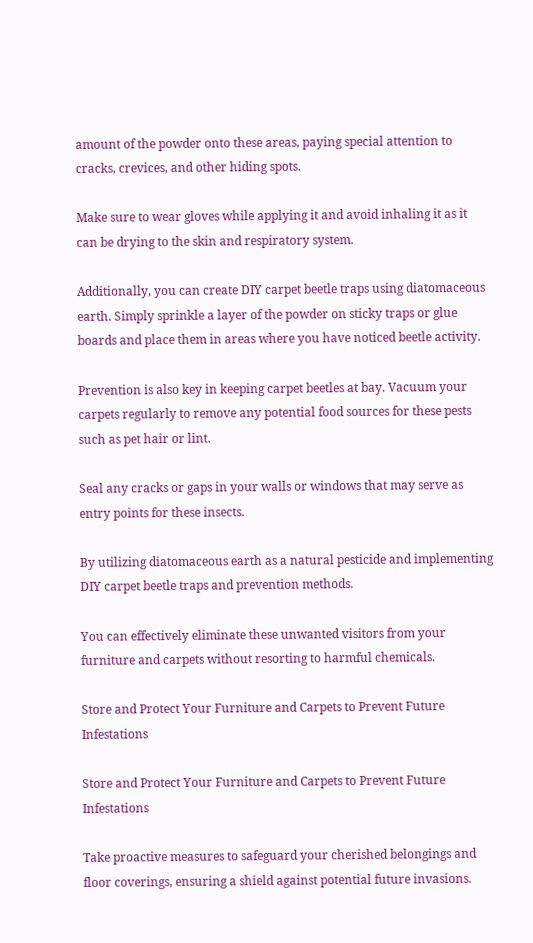amount of the powder onto these areas, paying special attention to cracks, crevices, and other hiding spots.

Make sure to wear gloves while applying it and avoid inhaling it as it can be drying to the skin and respiratory system.

Additionally, you can create DIY carpet beetle traps using diatomaceous earth. Simply sprinkle a layer of the powder on sticky traps or glue boards and place them in areas where you have noticed beetle activity.

Prevention is also key in keeping carpet beetles at bay. Vacuum your carpets regularly to remove any potential food sources for these pests such as pet hair or lint.

Seal any cracks or gaps in your walls or windows that may serve as entry points for these insects.

By utilizing diatomaceous earth as a natural pesticide and implementing DIY carpet beetle traps and prevention methods.

You can effectively eliminate these unwanted visitors from your furniture and carpets without resorting to harmful chemicals.

Store and Protect Your Furniture and Carpets to Prevent Future Infestations

Store and Protect Your Furniture and Carpets to Prevent Future Infestations

Take proactive measures to safeguard your cherished belongings and floor coverings, ensuring a shield against potential future invasions.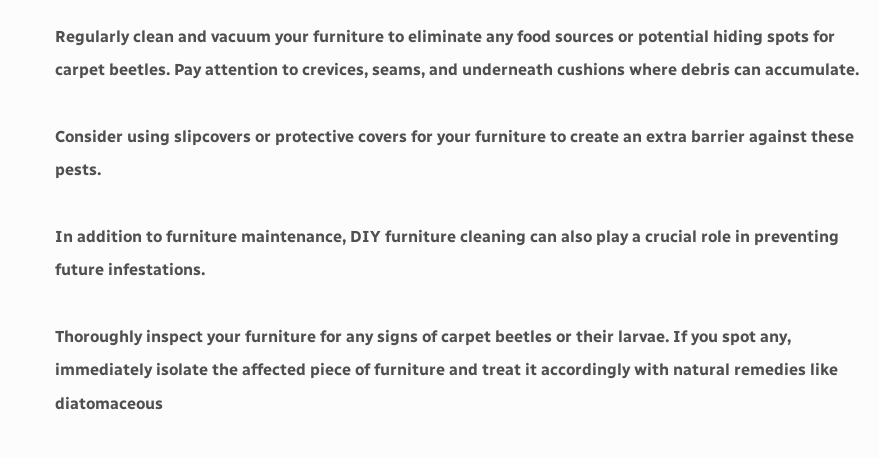Regularly clean and vacuum your furniture to eliminate any food sources or potential hiding spots for carpet beetles. Pay attention to crevices, seams, and underneath cushions where debris can accumulate.

Consider using slipcovers or protective covers for your furniture to create an extra barrier against these pests.

In addition to furniture maintenance, DIY furniture cleaning can also play a crucial role in preventing future infestations.

Thoroughly inspect your furniture for any signs of carpet beetles or their larvae. If you spot any, immediately isolate the affected piece of furniture and treat it accordingly with natural remedies like diatomaceous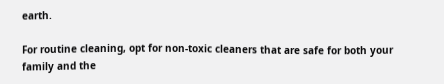earth.

For routine cleaning, opt for non-toxic cleaners that are safe for both your family and the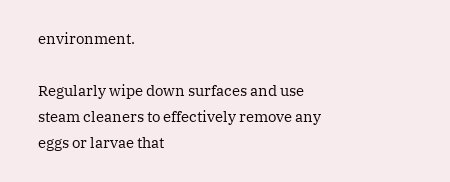environment.

Regularly wipe down surfaces and use steam cleaners to effectively remove any eggs or larvae that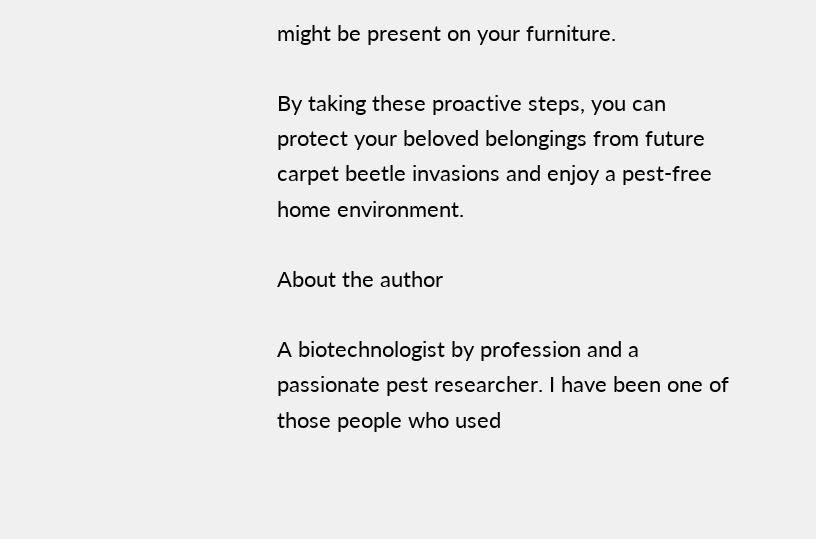might be present on your furniture.

By taking these proactive steps, you can protect your beloved belongings from future carpet beetle invasions and enjoy a pest-free home environment.

About the author

A biotechnologist by profession and a passionate pest researcher. I have been one of those people who used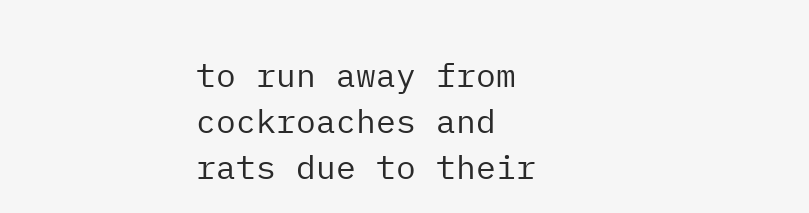to run away from cockroaches and rats due to their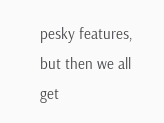pesky features, but then we all get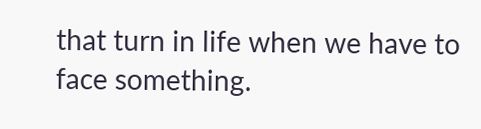that turn in life when we have to face something.